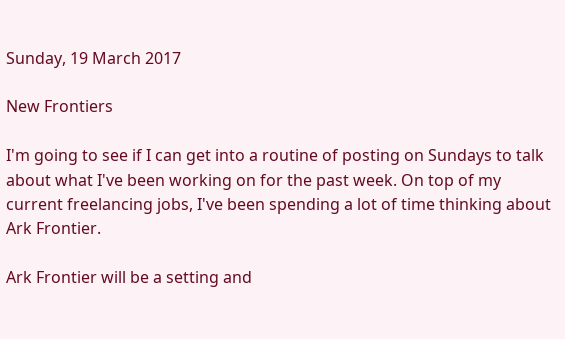Sunday, 19 March 2017

New Frontiers

I'm going to see if I can get into a routine of posting on Sundays to talk about what I've been working on for the past week. On top of my current freelancing jobs, I've been spending a lot of time thinking about Ark Frontier.

Ark Frontier will be a setting and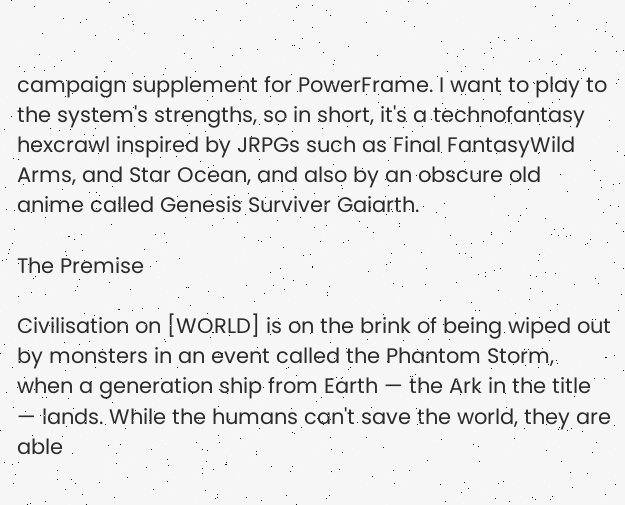campaign supplement for PowerFrame. I want to play to the system's strengths, so in short, it's a technofantasy hexcrawl inspired by JRPGs such as Final FantasyWild Arms, and Star Ocean, and also by an obscure old anime called Genesis Surviver Gaiarth.

The Premise

Civilisation on [WORLD] is on the brink of being wiped out by monsters in an event called the Phantom Storm, when a generation ship from Earth — the Ark in the title — lands. While the humans can't save the world, they are able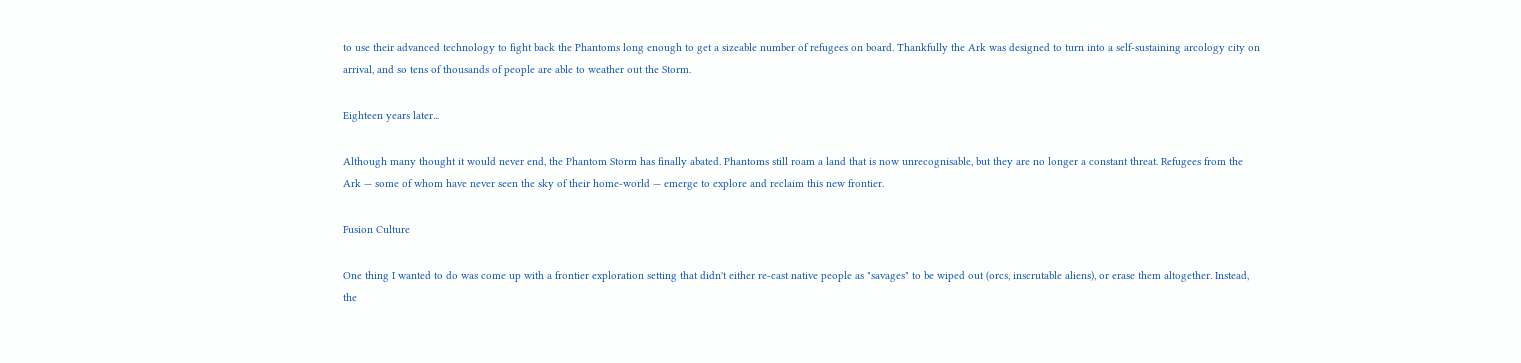to use their advanced technology to fight back the Phantoms long enough to get a sizeable number of refugees on board. Thankfully the Ark was designed to turn into a self-sustaining arcology city on arrival, and so tens of thousands of people are able to weather out the Storm.

Eighteen years later...

Although many thought it would never end, the Phantom Storm has finally abated. Phantoms still roam a land that is now unrecognisable, but they are no longer a constant threat. Refugees from the Ark — some of whom have never seen the sky of their home-world — emerge to explore and reclaim this new frontier.

Fusion Culture

One thing I wanted to do was come up with a frontier exploration setting that didn't either re-cast native people as "savages" to be wiped out (orcs, inscrutable aliens), or erase them altogether. Instead, the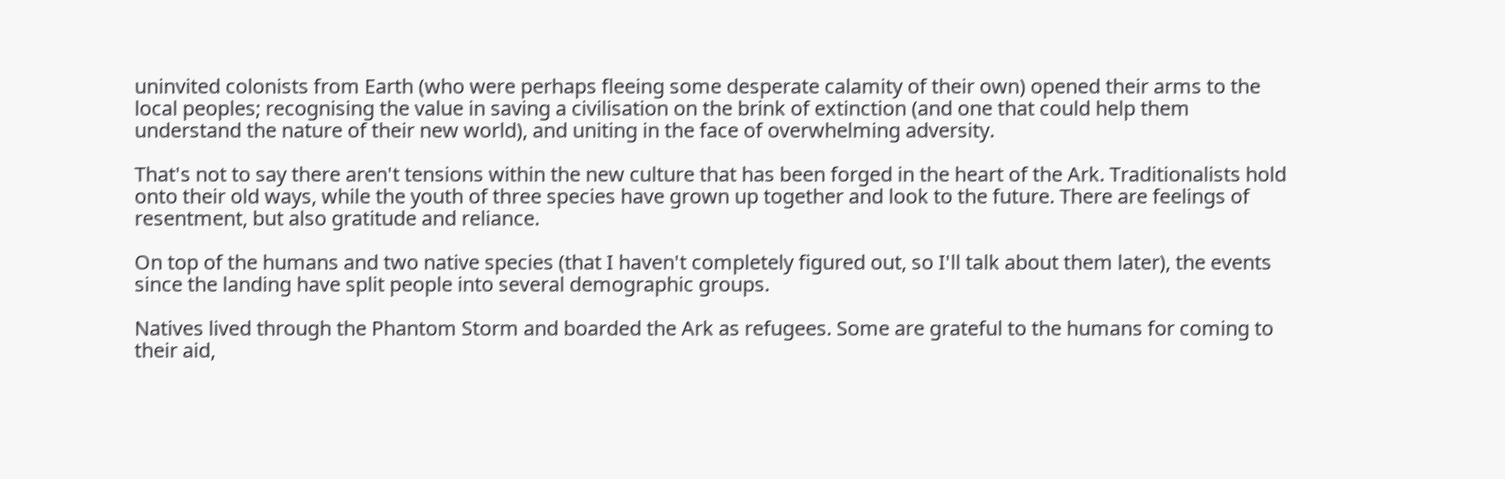uninvited colonists from Earth (who were perhaps fleeing some desperate calamity of their own) opened their arms to the local peoples; recognising the value in saving a civilisation on the brink of extinction (and one that could help them understand the nature of their new world), and uniting in the face of overwhelming adversity.

That's not to say there aren't tensions within the new culture that has been forged in the heart of the Ark. Traditionalists hold onto their old ways, while the youth of three species have grown up together and look to the future. There are feelings of resentment, but also gratitude and reliance.

On top of the humans and two native species (that I haven't completely figured out, so I'll talk about them later), the events since the landing have split people into several demographic groups.

Natives lived through the Phantom Storm and boarded the Ark as refugees. Some are grateful to the humans for coming to their aid,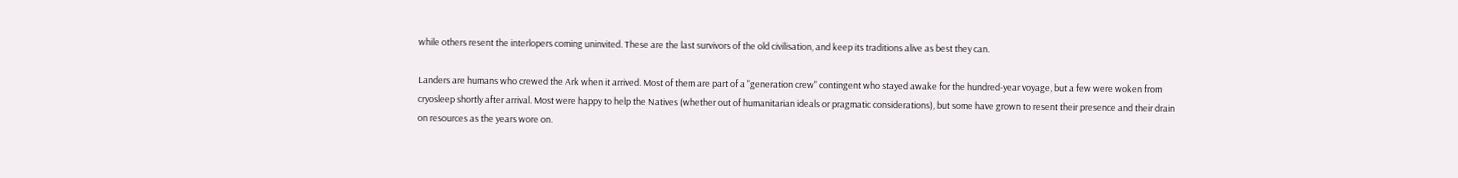while others resent the interlopers coming uninvited. These are the last survivors of the old civilisation, and keep its traditions alive as best they can.

Landers are humans who crewed the Ark when it arrived. Most of them are part of a "generation crew" contingent who stayed awake for the hundred-year voyage, but a few were woken from cryosleep shortly after arrival. Most were happy to help the Natives (whether out of humanitarian ideals or pragmatic considerations), but some have grown to resent their presence and their drain on resources as the years wore on.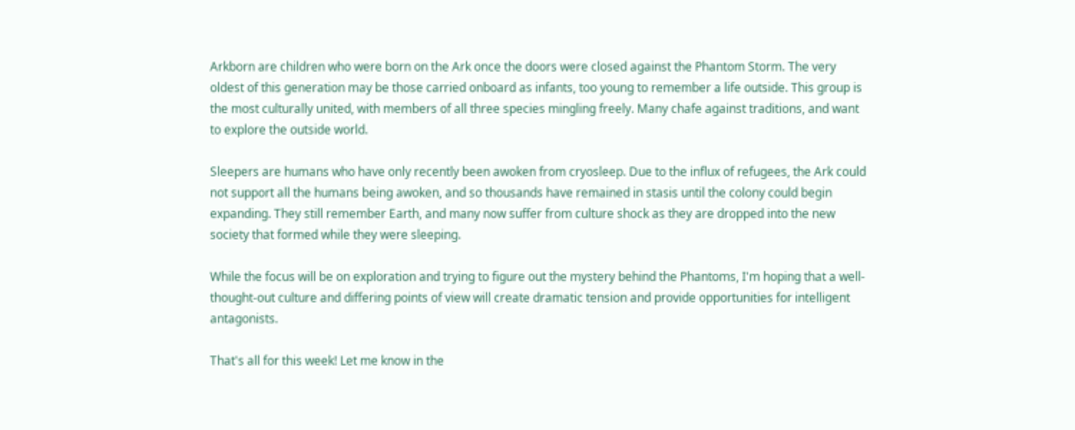Arkborn are children who were born on the Ark once the doors were closed against the Phantom Storm. The very oldest of this generation may be those carried onboard as infants, too young to remember a life outside. This group is the most culturally united, with members of all three species mingling freely. Many chafe against traditions, and want to explore the outside world.

Sleepers are humans who have only recently been awoken from cryosleep. Due to the influx of refugees, the Ark could not support all the humans being awoken, and so thousands have remained in stasis until the colony could begin expanding. They still remember Earth, and many now suffer from culture shock as they are dropped into the new society that formed while they were sleeping.

While the focus will be on exploration and trying to figure out the mystery behind the Phantoms, I'm hoping that a well-thought-out culture and differing points of view will create dramatic tension and provide opportunities for intelligent antagonists.

That's all for this week! Let me know in the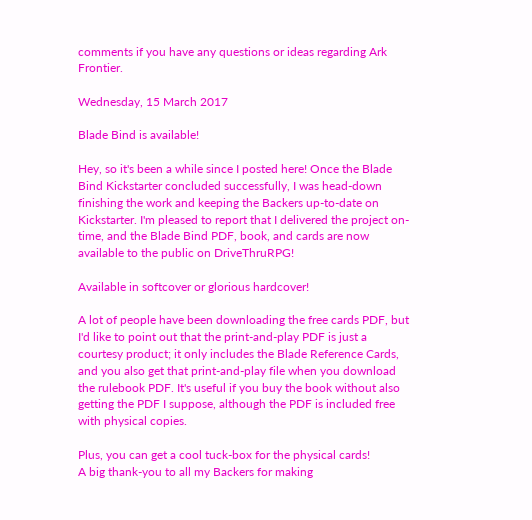comments if you have any questions or ideas regarding Ark Frontier.

Wednesday, 15 March 2017

Blade Bind is available!

Hey, so it's been a while since I posted here! Once the Blade Bind Kickstarter concluded successfully, I was head-down finishing the work and keeping the Backers up-to-date on Kickstarter. I'm pleased to report that I delivered the project on-time, and the Blade Bind PDF, book, and cards are now available to the public on DriveThruRPG!

Available in softcover or glorious hardcover!

A lot of people have been downloading the free cards PDF, but I'd like to point out that the print-and-play PDF is just a courtesy product; it only includes the Blade Reference Cards, and you also get that print-and-play file when you download the rulebook PDF. It's useful if you buy the book without also getting the PDF I suppose, although the PDF is included free with physical copies.

Plus, you can get a cool tuck-box for the physical cards!
A big thank-you to all my Backers for making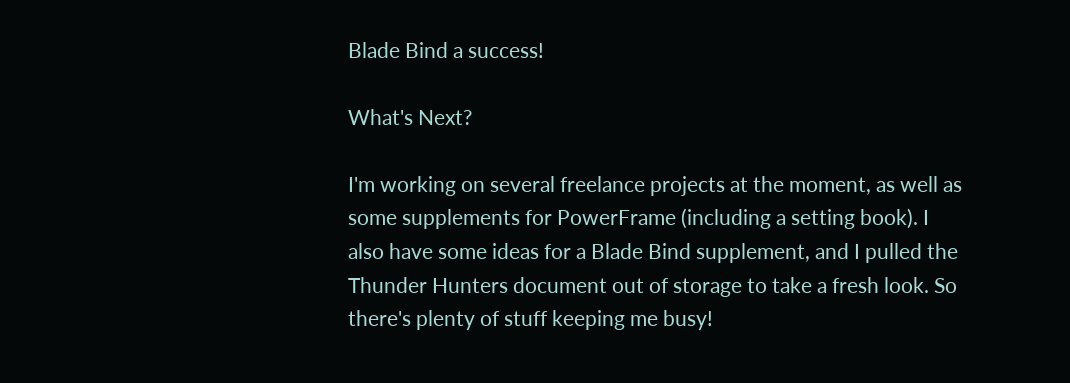Blade Bind a success!

What's Next?

I'm working on several freelance projects at the moment, as well as some supplements for PowerFrame (including a setting book). I also have some ideas for a Blade Bind supplement, and I pulled the Thunder Hunters document out of storage to take a fresh look. So there's plenty of stuff keeping me busy!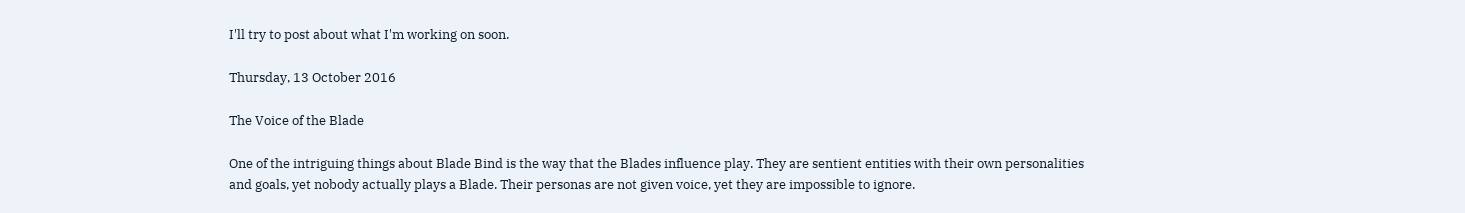I'll try to post about what I'm working on soon.

Thursday, 13 October 2016

The Voice of the Blade

One of the intriguing things about Blade Bind is the way that the Blades influence play. They are sentient entities with their own personalities and goals, yet nobody actually plays a Blade. Their personas are not given voice, yet they are impossible to ignore.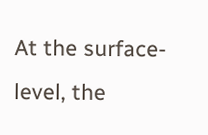At the surface-level, the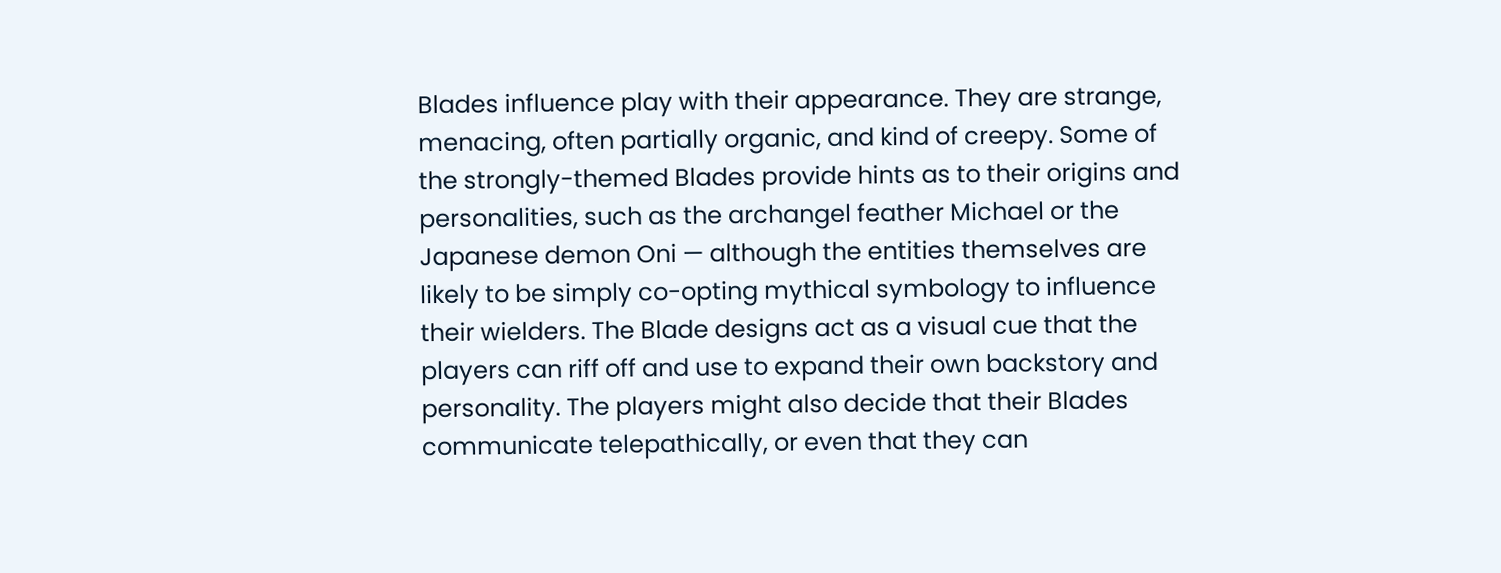Blades influence play with their appearance. They are strange, menacing, often partially organic, and kind of creepy. Some of the strongly-themed Blades provide hints as to their origins and personalities, such as the archangel feather Michael or the Japanese demon Oni — although the entities themselves are likely to be simply co-opting mythical symbology to influence their wielders. The Blade designs act as a visual cue that the players can riff off and use to expand their own backstory and personality. The players might also decide that their Blades communicate telepathically, or even that they can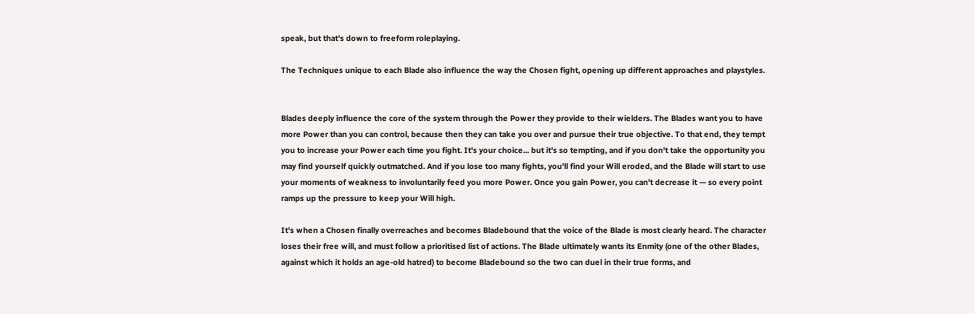speak, but that's down to freeform roleplaying.

The Techniques unique to each Blade also influence the way the Chosen fight, opening up different approaches and playstyles.


Blades deeply influence the core of the system through the Power they provide to their wielders. The Blades want you to have more Power than you can control, because then they can take you over and pursue their true objective. To that end, they tempt you to increase your Power each time you fight. It's your choice... but it's so tempting, and if you don't take the opportunity you may find yourself quickly outmatched. And if you lose too many fights, you'll find your Will eroded, and the Blade will start to use your moments of weakness to involuntarily feed you more Power. Once you gain Power, you can't decrease it — so every point ramps up the pressure to keep your Will high.

It's when a Chosen finally overreaches and becomes Bladebound that the voice of the Blade is most clearly heard. The character loses their free will, and must follow a prioritised list of actions. The Blade ultimately wants its Enmity (one of the other Blades, against which it holds an age-old hatred) to become Bladebound so the two can duel in their true forms, and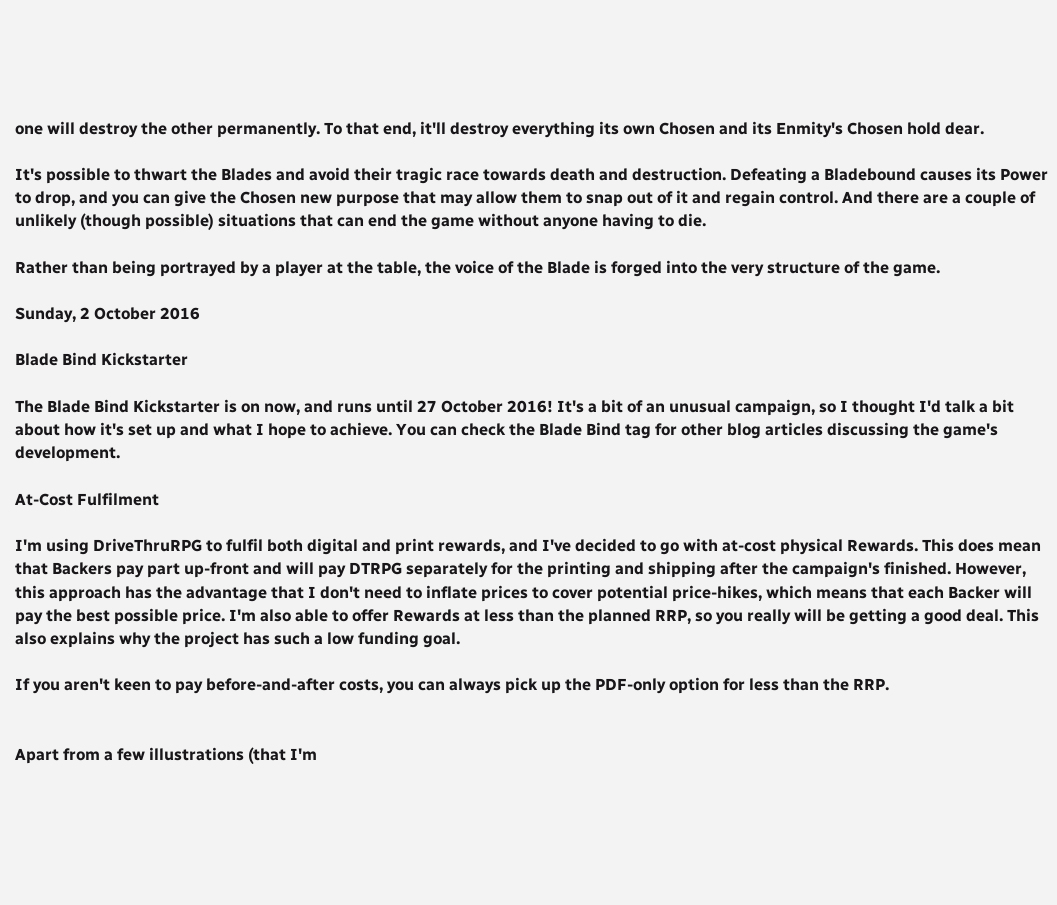one will destroy the other permanently. To that end, it'll destroy everything its own Chosen and its Enmity's Chosen hold dear.

It's possible to thwart the Blades and avoid their tragic race towards death and destruction. Defeating a Bladebound causes its Power to drop, and you can give the Chosen new purpose that may allow them to snap out of it and regain control. And there are a couple of unlikely (though possible) situations that can end the game without anyone having to die.

Rather than being portrayed by a player at the table, the voice of the Blade is forged into the very structure of the game.

Sunday, 2 October 2016

Blade Bind Kickstarter

The Blade Bind Kickstarter is on now, and runs until 27 October 2016! It's a bit of an unusual campaign, so I thought I'd talk a bit about how it's set up and what I hope to achieve. You can check the Blade Bind tag for other blog articles discussing the game's development.

At-Cost Fulfilment

I'm using DriveThruRPG to fulfil both digital and print rewards, and I've decided to go with at-cost physical Rewards. This does mean that Backers pay part up-front and will pay DTRPG separately for the printing and shipping after the campaign's finished. However, this approach has the advantage that I don't need to inflate prices to cover potential price-hikes, which means that each Backer will pay the best possible price. I'm also able to offer Rewards at less than the planned RRP, so you really will be getting a good deal. This also explains why the project has such a low funding goal.

If you aren't keen to pay before-and-after costs, you can always pick up the PDF-only option for less than the RRP.


Apart from a few illustrations (that I'm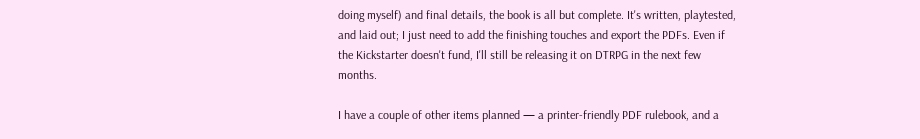doing myself) and final details, the book is all but complete. It's written, playtested, and laid out; I just need to add the finishing touches and export the PDFs. Even if the Kickstarter doesn't fund, I'll still be releasing it on DTRPG in the next few months.

I have a couple of other items planned — a printer-friendly PDF rulebook, and a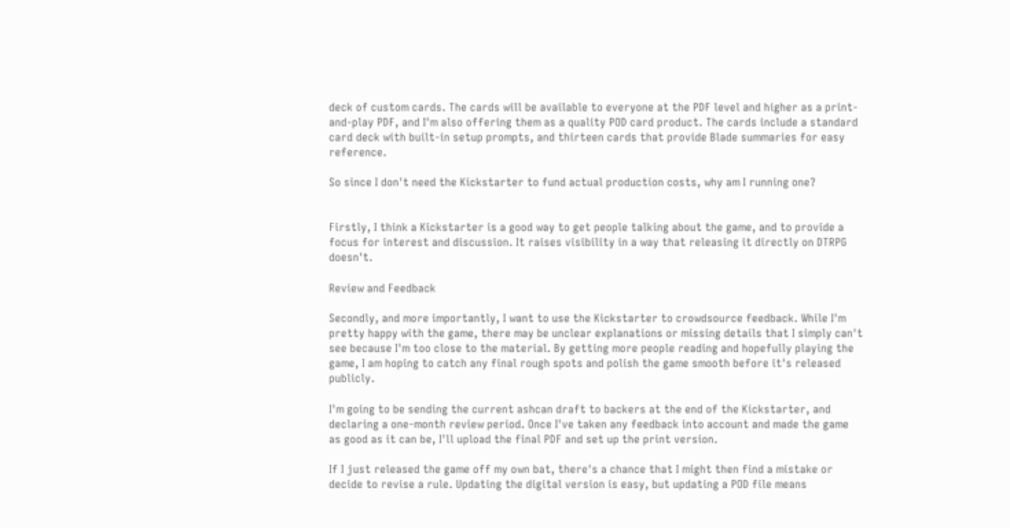deck of custom cards. The cards will be available to everyone at the PDF level and higher as a print-and-play PDF, and I'm also offering them as a quality POD card product. The cards include a standard card deck with built-in setup prompts, and thirteen cards that provide Blade summaries for easy reference.

So since I don't need the Kickstarter to fund actual production costs, why am I running one?


Firstly, I think a Kickstarter is a good way to get people talking about the game, and to provide a focus for interest and discussion. It raises visibility in a way that releasing it directly on DTRPG doesn't.

Review and Feedback

Secondly, and more importantly, I want to use the Kickstarter to crowdsource feedback. While I'm pretty happy with the game, there may be unclear explanations or missing details that I simply can't see because I'm too close to the material. By getting more people reading and hopefully playing the game, I am hoping to catch any final rough spots and polish the game smooth before it's released publicly.

I'm going to be sending the current ashcan draft to backers at the end of the Kickstarter, and declaring a one-month review period. Once I've taken any feedback into account and made the game as good as it can be, I'll upload the final PDF and set up the print version.

If I just released the game off my own bat, there's a chance that I might then find a mistake or decide to revise a rule. Updating the digital version is easy, but updating a POD file means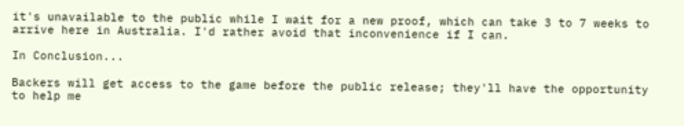it's unavailable to the public while I wait for a new proof, which can take 3 to 7 weeks to arrive here in Australia. I'd rather avoid that inconvenience if I can.

In Conclusion...

Backers will get access to the game before the public release; they'll have the opportunity to help me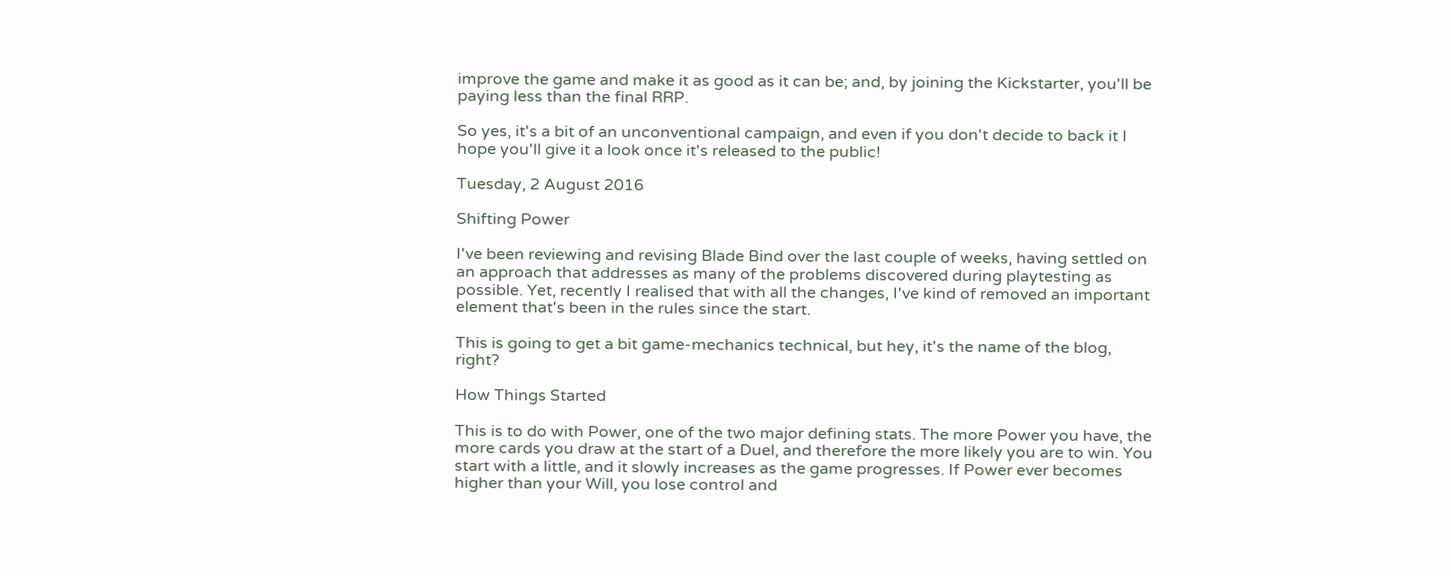improve the game and make it as good as it can be; and, by joining the Kickstarter, you'll be paying less than the final RRP.

So yes, it's a bit of an unconventional campaign, and even if you don't decide to back it I hope you'll give it a look once it's released to the public!

Tuesday, 2 August 2016

Shifting Power

I've been reviewing and revising Blade Bind over the last couple of weeks, having settled on an approach that addresses as many of the problems discovered during playtesting as possible. Yet, recently I realised that with all the changes, I've kind of removed an important element that's been in the rules since the start.

This is going to get a bit game-mechanics technical, but hey, it's the name of the blog, right?

How Things Started

This is to do with Power, one of the two major defining stats. The more Power you have, the more cards you draw at the start of a Duel, and therefore the more likely you are to win. You start with a little, and it slowly increases as the game progresses. If Power ever becomes higher than your Will, you lose control and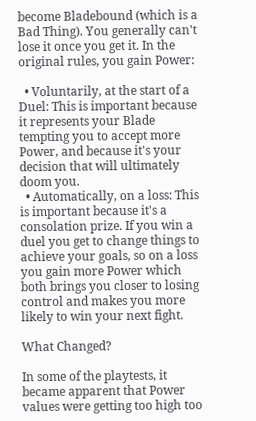become Bladebound (which is a Bad Thing). You generally can't lose it once you get it. In the original rules, you gain Power:

  • Voluntarily, at the start of a Duel: This is important because it represents your Blade tempting you to accept more Power, and because it's your decision that will ultimately doom you.
  • Automatically, on a loss: This is important because it's a consolation prize. If you win a duel you get to change things to achieve your goals, so on a loss you gain more Power which both brings you closer to losing control and makes you more likely to win your next fight.

What Changed?

In some of the playtests, it became apparent that Power values were getting too high too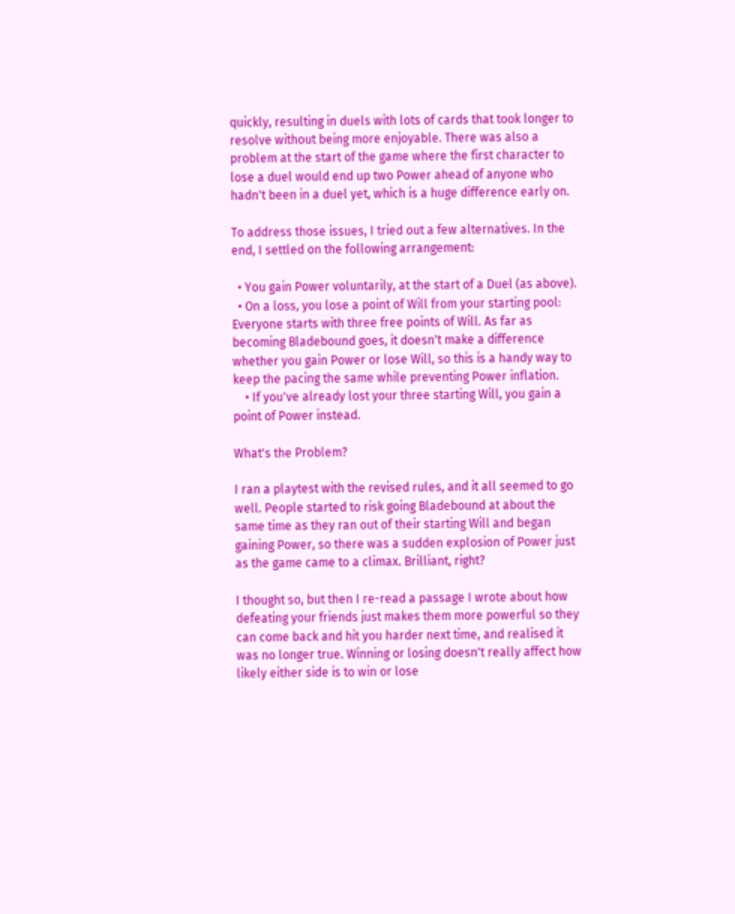quickly, resulting in duels with lots of cards that took longer to resolve without being more enjoyable. There was also a problem at the start of the game where the first character to lose a duel would end up two Power ahead of anyone who hadn't been in a duel yet, which is a huge difference early on.

To address those issues, I tried out a few alternatives. In the end, I settled on the following arrangement:

  • You gain Power voluntarily, at the start of a Duel (as above).
  • On a loss, you lose a point of Will from your starting pool: Everyone starts with three free points of Will. As far as becoming Bladebound goes, it doesn't make a difference whether you gain Power or lose Will, so this is a handy way to keep the pacing the same while preventing Power inflation.
    • If you've already lost your three starting Will, you gain a point of Power instead.

What's the Problem?

I ran a playtest with the revised rules, and it all seemed to go well. People started to risk going Bladebound at about the same time as they ran out of their starting Will and began gaining Power, so there was a sudden explosion of Power just as the game came to a climax. Brilliant, right?

I thought so, but then I re-read a passage I wrote about how defeating your friends just makes them more powerful so they can come back and hit you harder next time, and realised it was no longer true. Winning or losing doesn't really affect how likely either side is to win or lose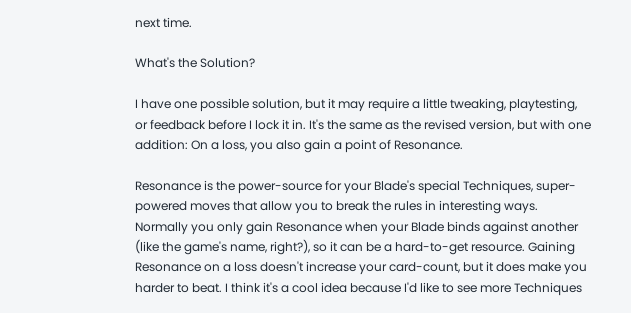next time.

What's the Solution?

I have one possible solution, but it may require a little tweaking, playtesting, or feedback before I lock it in. It's the same as the revised version, but with one addition: On a loss, you also gain a point of Resonance.

Resonance is the power-source for your Blade's special Techniques, super-powered moves that allow you to break the rules in interesting ways. Normally you only gain Resonance when your Blade binds against another (like the game's name, right?), so it can be a hard-to-get resource. Gaining Resonance on a loss doesn't increase your card-count, but it does make you harder to beat. I think it's a cool idea because I'd like to see more Techniques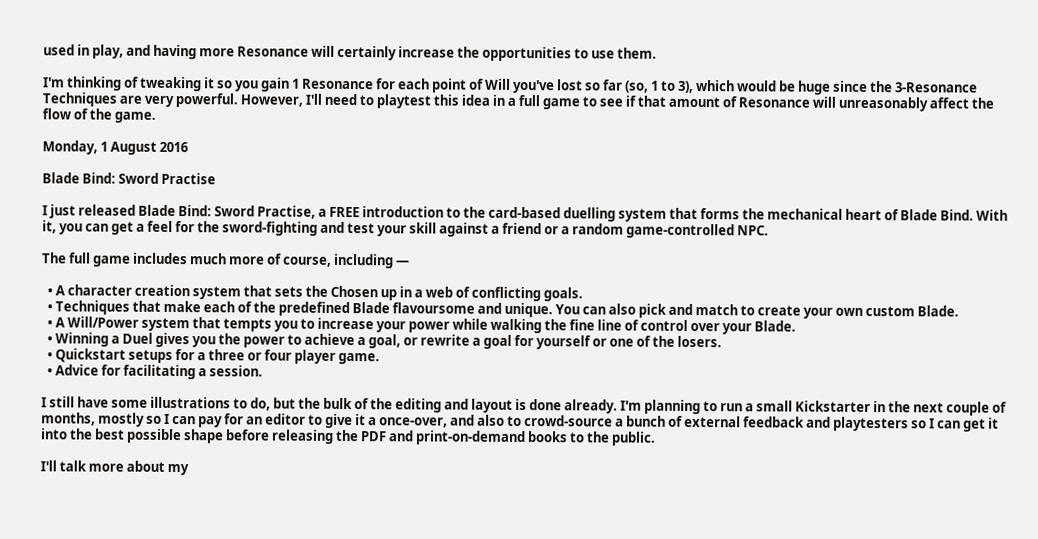used in play, and having more Resonance will certainly increase the opportunities to use them.

I'm thinking of tweaking it so you gain 1 Resonance for each point of Will you've lost so far (so, 1 to 3), which would be huge since the 3-Resonance Techniques are very powerful. However, I'll need to playtest this idea in a full game to see if that amount of Resonance will unreasonably affect the flow of the game.

Monday, 1 August 2016

Blade Bind: Sword Practise

I just released Blade Bind: Sword Practise, a FREE introduction to the card-based duelling system that forms the mechanical heart of Blade Bind. With it, you can get a feel for the sword-fighting and test your skill against a friend or a random game-controlled NPC.

The full game includes much more of course, including —

  • A character creation system that sets the Chosen up in a web of conflicting goals.
  • Techniques that make each of the predefined Blade flavoursome and unique. You can also pick and match to create your own custom Blade.
  • A Will/Power system that tempts you to increase your power while walking the fine line of control over your Blade.
  • Winning a Duel gives you the power to achieve a goal, or rewrite a goal for yourself or one of the losers.
  • Quickstart setups for a three or four player game.
  • Advice for facilitating a session.

I still have some illustrations to do, but the bulk of the editing and layout is done already. I'm planning to run a small Kickstarter in the next couple of months, mostly so I can pay for an editor to give it a once-over, and also to crowd-source a bunch of external feedback and playtesters so I can get it into the best possible shape before releasing the PDF and print-on-demand books to the public.

I'll talk more about my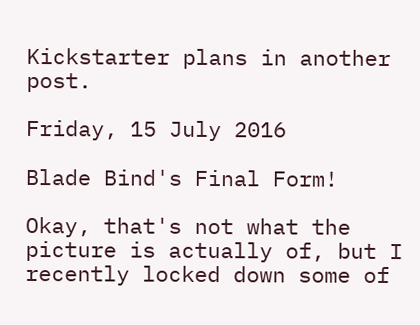Kickstarter plans in another post.

Friday, 15 July 2016

Blade Bind's Final Form!

Okay, that's not what the picture is actually of, but I recently locked down some of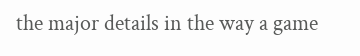the major details in the way a game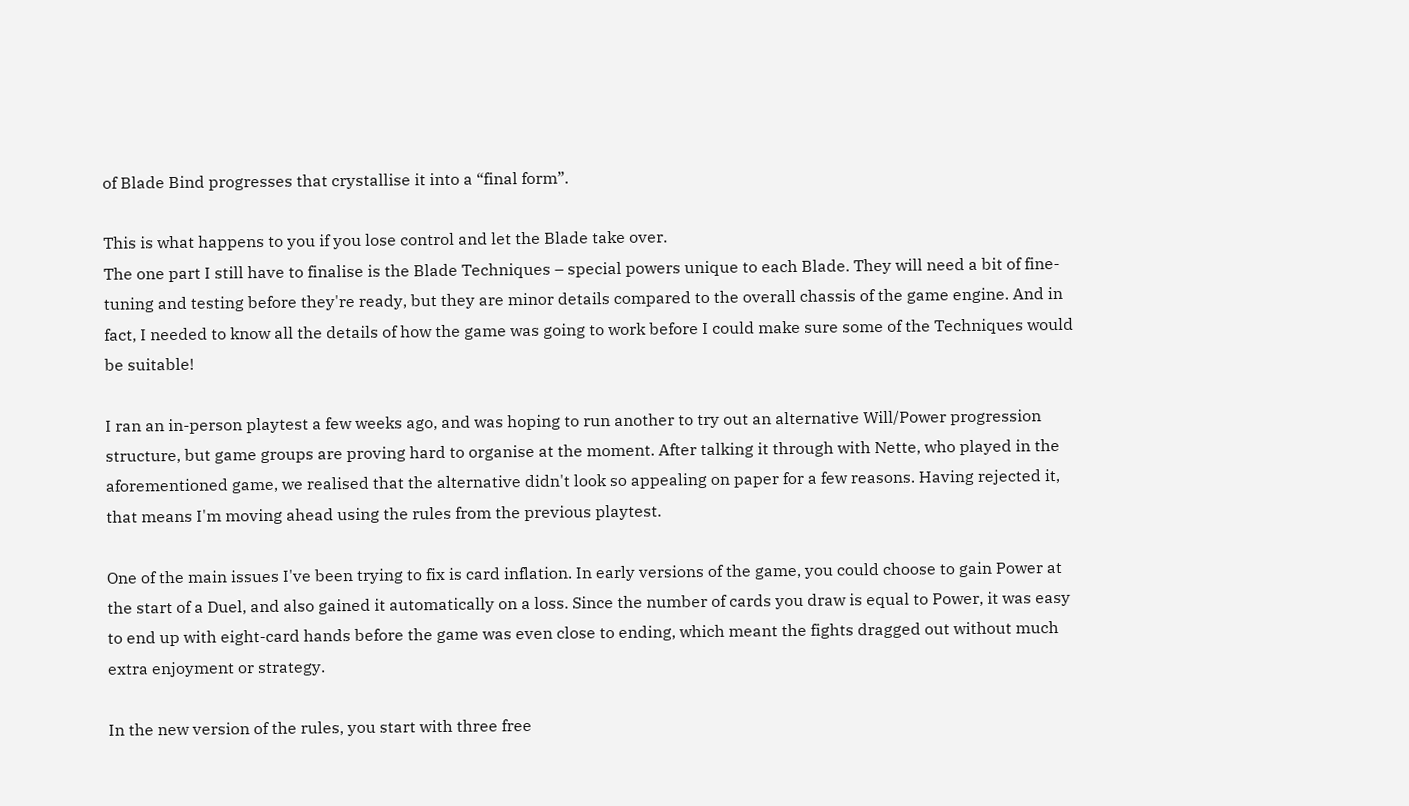of Blade Bind progresses that crystallise it into a “final form”.

This is what happens to you if you lose control and let the Blade take over.
The one part I still have to finalise is the Blade Techniques – special powers unique to each Blade. They will need a bit of fine-tuning and testing before they're ready, but they are minor details compared to the overall chassis of the game engine. And in fact, I needed to know all the details of how the game was going to work before I could make sure some of the Techniques would be suitable!

I ran an in-person playtest a few weeks ago, and was hoping to run another to try out an alternative Will/Power progression structure, but game groups are proving hard to organise at the moment. After talking it through with Nette, who played in the aforementioned game, we realised that the alternative didn't look so appealing on paper for a few reasons. Having rejected it, that means I'm moving ahead using the rules from the previous playtest.

One of the main issues I've been trying to fix is card inflation. In early versions of the game, you could choose to gain Power at the start of a Duel, and also gained it automatically on a loss. Since the number of cards you draw is equal to Power, it was easy to end up with eight-card hands before the game was even close to ending, which meant the fights dragged out without much extra enjoyment or strategy.

In the new version of the rules, you start with three free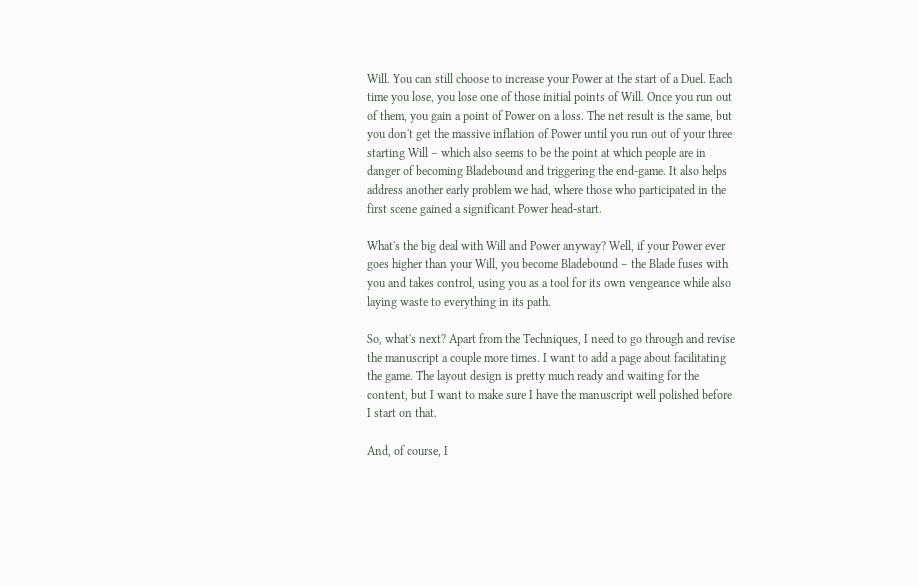Will. You can still choose to increase your Power at the start of a Duel. Each time you lose, you lose one of those initial points of Will. Once you run out of them, you gain a point of Power on a loss. The net result is the same, but you don't get the massive inflation of Power until you run out of your three starting Will – which also seems to be the point at which people are in danger of becoming Bladebound and triggering the end-game. It also helps address another early problem we had, where those who participated in the first scene gained a significant Power head-start.

What's the big deal with Will and Power anyway? Well, if your Power ever goes higher than your Will, you become Bladebound – the Blade fuses with you and takes control, using you as a tool for its own vengeance while also laying waste to everything in its path.

So, what's next? Apart from the Techniques, I need to go through and revise the manuscript a couple more times. I want to add a page about facilitating the game. The layout design is pretty much ready and waiting for the content, but I want to make sure I have the manuscript well polished before I start on that.

And, of course, I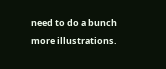need to do a bunch more illustrations.